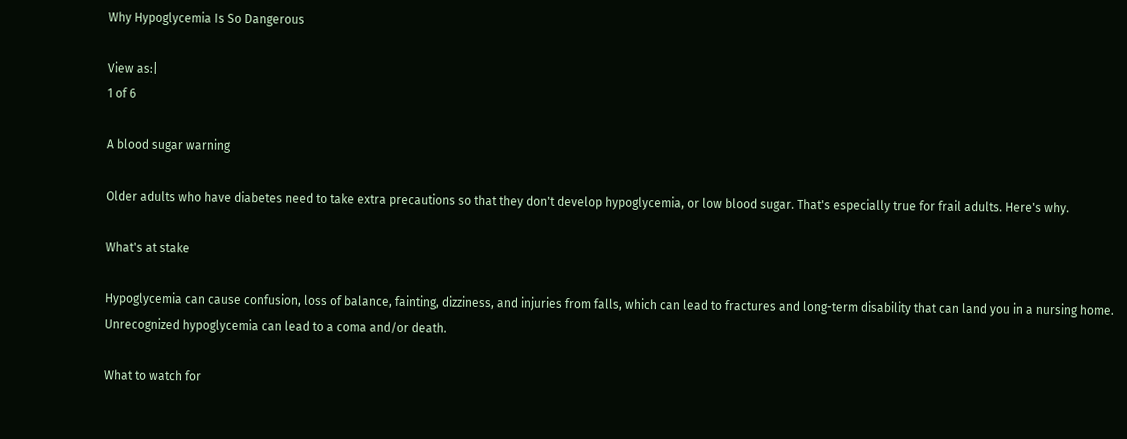Why Hypoglycemia Is So Dangerous

View as:|
1 of 6

A blood sugar warning

Older adults who have diabetes need to take extra precautions so that they don't develop hypoglycemia, or low blood sugar. That's especially true for frail adults. Here's why.

What's at stake

Hypoglycemia can cause confusion, loss of balance, fainting, dizziness, and injuries from falls, which can lead to fractures and long-term disability that can land you in a nursing home. Unrecognized hypoglycemia can lead to a coma and/or death.

What to watch for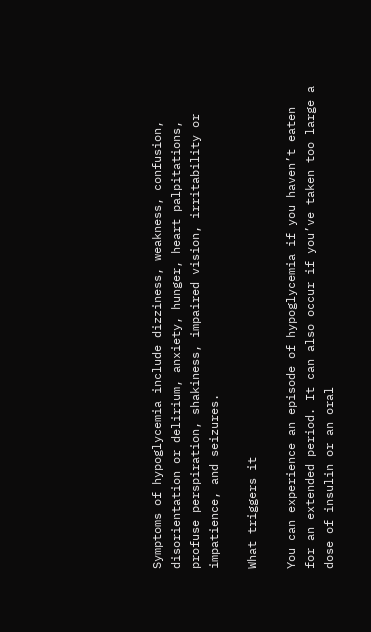Symptoms of hypoglycemia include dizziness, weakness, confusion, disorientation or delirium, anxiety, hunger, heart palpitations, profuse perspiration, shakiness, impaired vision, irritability or impatience, and seizures.

What triggers it

You can experience an episode of hypoglycemia if you haven’t eaten for an extended period. It can also occur if you’ve taken too large a dose of insulin or an oral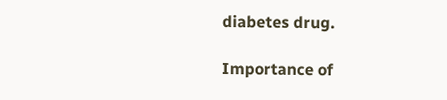diabetes drug.

Importance of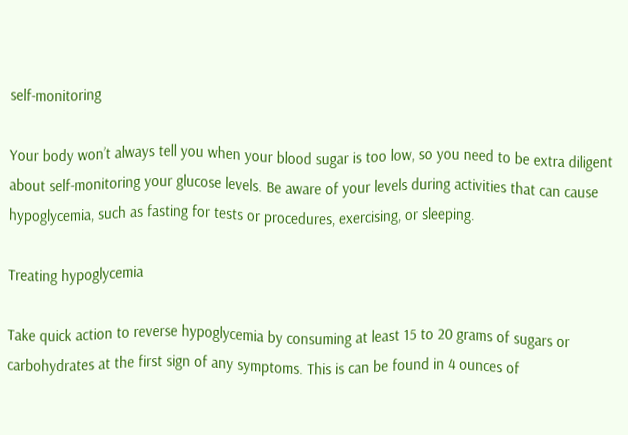self-monitoring

Your body won’t always tell you when your blood sugar is too low, so you need to be extra diligent about self-monitoring your glucose levels. Be aware of your levels during activities that can cause hypoglycemia, such as fasting for tests or procedures, exercising, or sleeping.

Treating hypoglycemia

Take quick action to reverse hypoglycemia by consuming at least 15 to 20 grams of sugars or carbohydrates at the first sign of any symptoms. This is can be found in 4 ounces of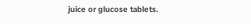juice or glucose tablets.